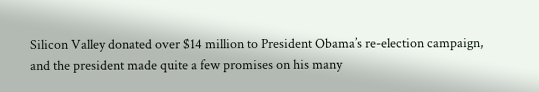Silicon Valley donated over $14 million to President Obama’s re-election campaign, and the president made quite a few promises on his many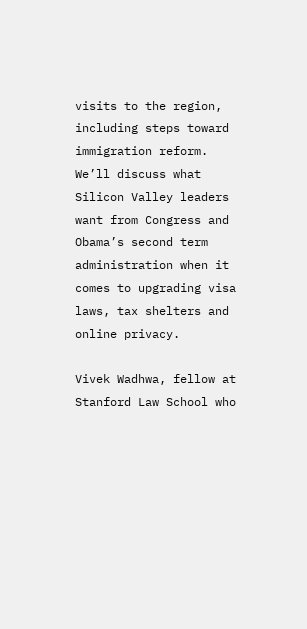visits to the region, including steps toward immigration reform. We’ll discuss what Silicon Valley leaders want from Congress and Obama’s second term administration when it comes to upgrading visa laws, tax shelters and online privacy.

Vivek Wadhwa, fellow at Stanford Law School who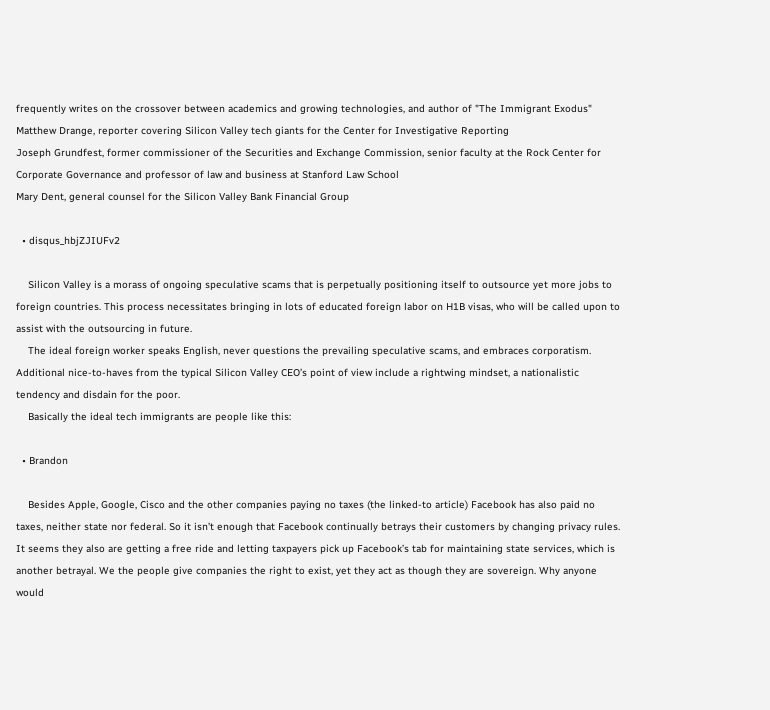frequently writes on the crossover between academics and growing technologies, and author of "The Immigrant Exodus"
Matthew Drange, reporter covering Silicon Valley tech giants for the Center for Investigative Reporting
Joseph Grundfest, former commissioner of the Securities and Exchange Commission, senior faculty at the Rock Center for Corporate Governance and professor of law and business at Stanford Law School
Mary Dent, general counsel for the Silicon Valley Bank Financial Group

  • disqus_hbjZJIUFv2

    Silicon Valley is a morass of ongoing speculative scams that is perpetually positioning itself to outsource yet more jobs to foreign countries. This process necessitates bringing in lots of educated foreign labor on H1B visas, who will be called upon to assist with the outsourcing in future.
    The ideal foreign worker speaks English, never questions the prevailing speculative scams, and embraces corporatism. Additional nice-to-haves from the typical Silicon Valley CEO’s point of view include a rightwing mindset, a nationalistic tendency and disdain for the poor.
    Basically the ideal tech immigrants are people like this:

  • Brandon

    Besides Apple, Google, Cisco and the other companies paying no taxes (the linked-to article) Facebook has also paid no taxes, neither state nor federal. So it isn’t enough that Facebook continually betrays their customers by changing privacy rules. It seems they also are getting a free ride and letting taxpayers pick up Facebook’s tab for maintaining state services, which is another betrayal. We the people give companies the right to exist, yet they act as though they are sovereign. Why anyone would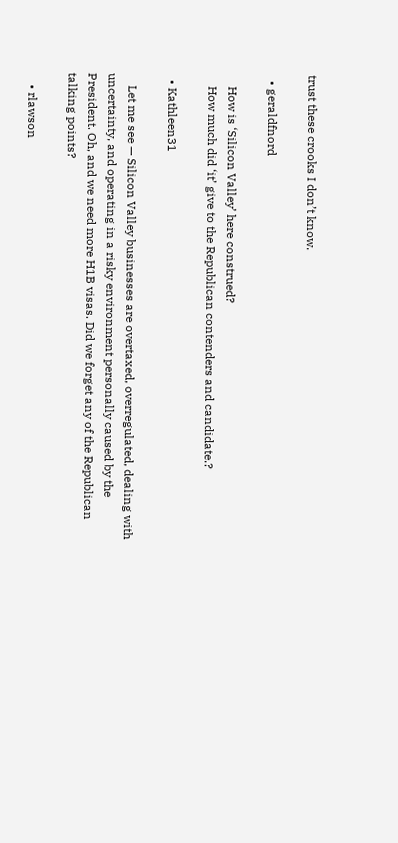trust these crooks I don’t know.

  • geraldfnord

    How is ‘Silicon Valley’ here construed?
    How much did ‘it’ give to the Republican contenders and candidate.?

  • Kathleen31

    Let me see — Silicon Valley businesses are overtaxed, overregulated, dealing with uncertainty, and operating in a risky environment personally caused by the President. Oh, and we need more H1B visas. Did we forget any of the Republican talking points?

    • rlawson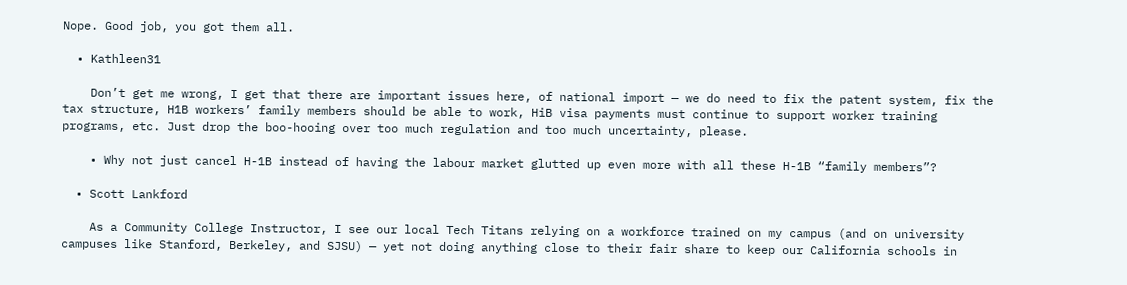Nope. Good job, you got them all.

  • Kathleen31

    Don’t get me wrong, I get that there are important issues here, of national import — we do need to fix the patent system, fix the tax structure, H1B workers’ family members should be able to work, HiB visa payments must continue to support worker training programs, etc. Just drop the boo-hooing over too much regulation and too much uncertainty, please.

    • Why not just cancel H-1B instead of having the labour market glutted up even more with all these H-1B “family members”?

  • Scott Lankford

    As a Community College Instructor, I see our local Tech Titans relying on a workforce trained on my campus (and on university campuses like Stanford, Berkeley, and SJSU) — yet not doing anything close to their fair share to keep our California schools in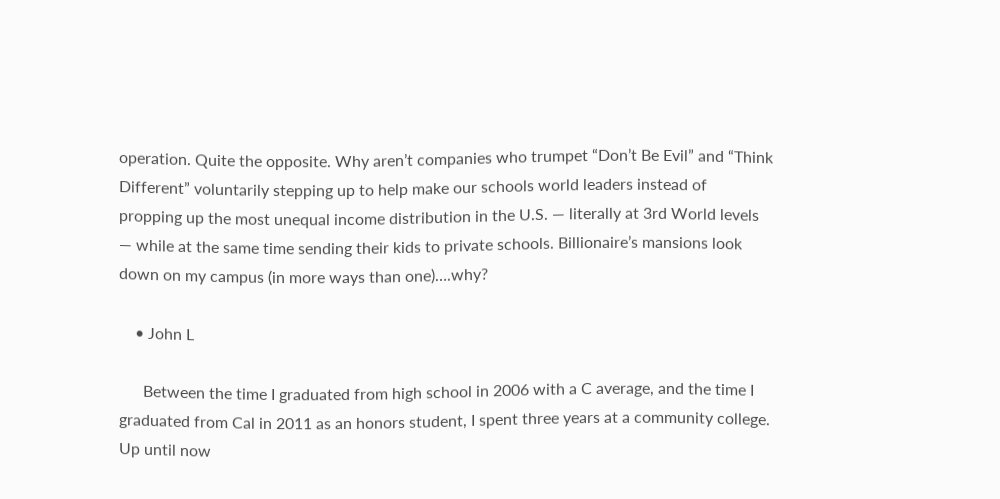operation. Quite the opposite. Why aren’t companies who trumpet “Don’t Be Evil” and “Think Different” voluntarily stepping up to help make our schools world leaders instead of propping up the most unequal income distribution in the U.S. — literally at 3rd World levels — while at the same time sending their kids to private schools. Billionaire’s mansions look down on my campus (in more ways than one)….why?

    • John L

      Between the time I graduated from high school in 2006 with a C average, and the time I graduated from Cal in 2011 as an honors student, I spent three years at a community college. Up until now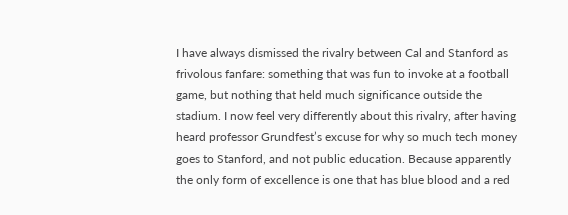I have always dismissed the rivalry between Cal and Stanford as frivolous fanfare: something that was fun to invoke at a football game, but nothing that held much significance outside the stadium. I now feel very differently about this rivalry, after having heard professor Grundfest’s excuse for why so much tech money goes to Stanford, and not public education. Because apparently the only form of excellence is one that has blue blood and a red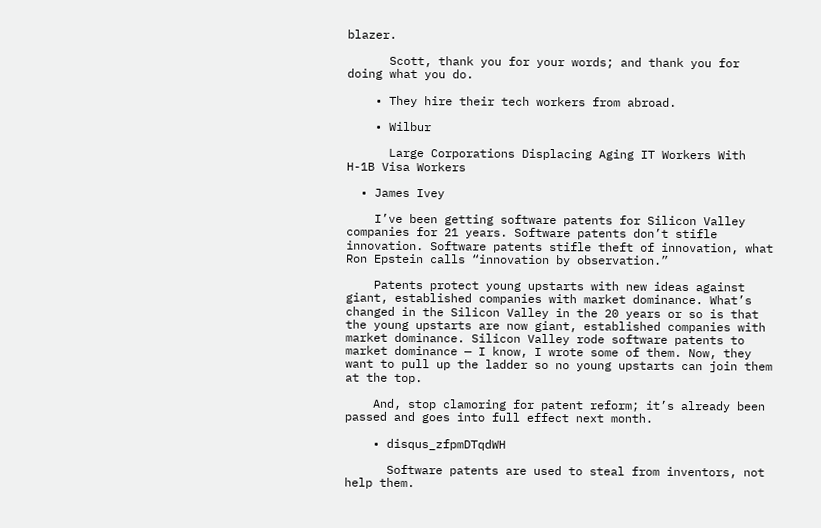blazer.

      Scott, thank you for your words; and thank you for doing what you do.

    • They hire their tech workers from abroad.

    • Wilbur

      Large Corporations Displacing Aging IT Workers With H-1B Visa Workers

  • James Ivey

    I’ve been getting software patents for Silicon Valley companies for 21 years. Software patents don’t stifle innovation. Software patents stifle theft of innovation, what Ron Epstein calls “innovation by observation.”

    Patents protect young upstarts with new ideas against giant, established companies with market dominance. What’s changed in the Silicon Valley in the 20 years or so is that the young upstarts are now giant, established companies with market dominance. Silicon Valley rode software patents to market dominance — I know, I wrote some of them. Now, they want to pull up the ladder so no young upstarts can join them at the top.

    And, stop clamoring for patent reform; it’s already been passed and goes into full effect next month.

    • disqus_zfpmDTqdWH

      Software patents are used to steal from inventors, not help them.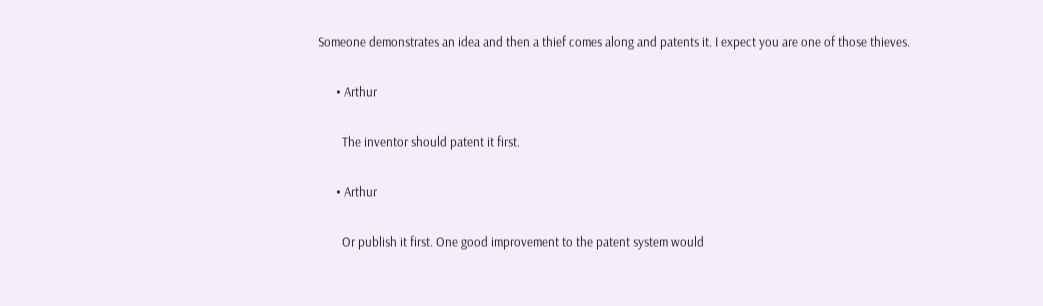Someone demonstrates an idea and then a thief comes along and patents it. I expect you are one of those thieves.

      • Arthur

        The inventor should patent it first.

      • Arthur

        Or publish it first. One good improvement to the patent system would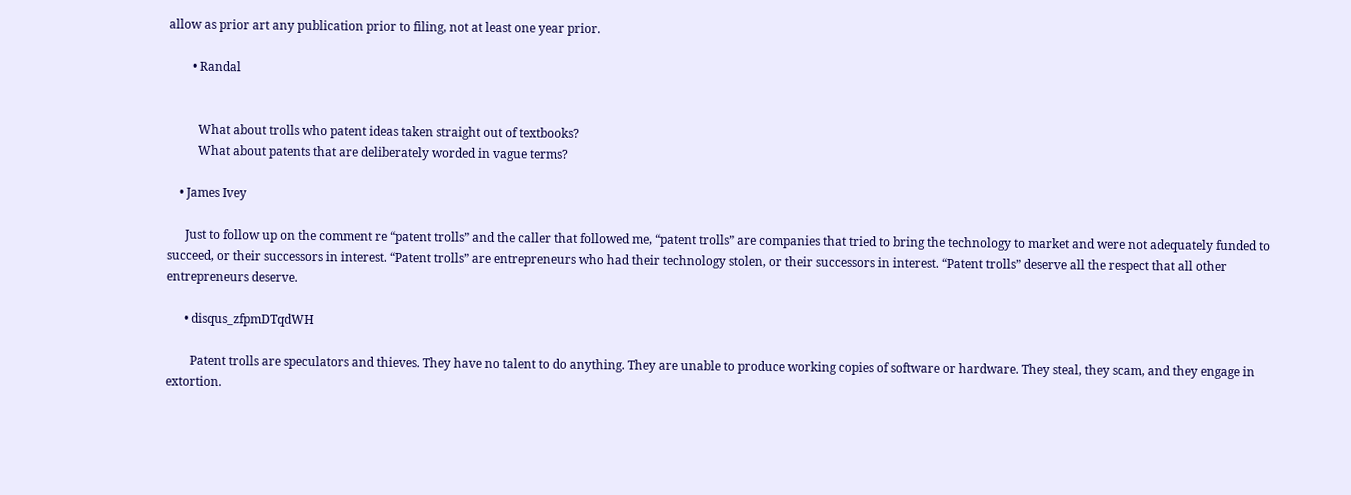allow as prior art any publication prior to filing, not at least one year prior.

        • Randal


          What about trolls who patent ideas taken straight out of textbooks?
          What about patents that are deliberately worded in vague terms?

    • James Ivey

      Just to follow up on the comment re “patent trolls” and the caller that followed me, “patent trolls” are companies that tried to bring the technology to market and were not adequately funded to succeed, or their successors in interest. “Patent trolls” are entrepreneurs who had their technology stolen, or their successors in interest. “Patent trolls” deserve all the respect that all other entrepreneurs deserve.

      • disqus_zfpmDTqdWH

        Patent trolls are speculators and thieves. They have no talent to do anything. They are unable to produce working copies of software or hardware. They steal, they scam, and they engage in extortion.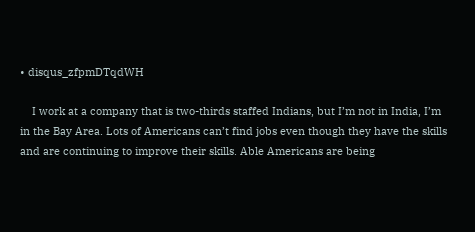• disqus_zfpmDTqdWH

    I work at a company that is two-thirds staffed Indians, but I’m not in India, I’m in the Bay Area. Lots of Americans can’t find jobs even though they have the skills and are continuing to improve their skills. Able Americans are being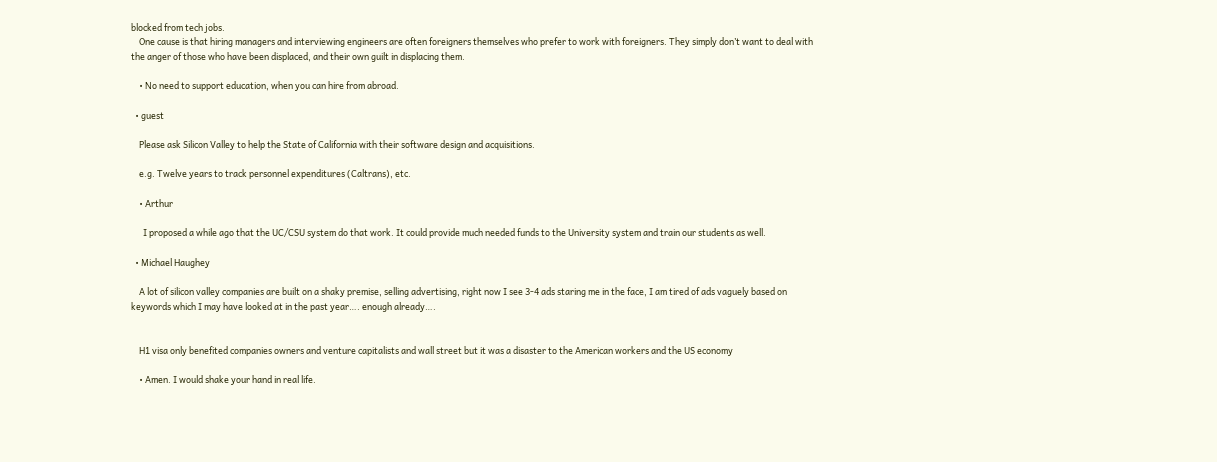blocked from tech jobs.
    One cause is that hiring managers and interviewing engineers are often foreigners themselves who prefer to work with foreigners. They simply don’t want to deal with the anger of those who have been displaced, and their own guilt in displacing them.

    • No need to support education, when you can hire from abroad.

  • guest

    Please ask Silicon Valley to help the State of California with their software design and acquisitions.

    e.g. Twelve years to track personnel expenditures (Caltrans), etc.

    • Arthur

      I proposed a while ago that the UC/CSU system do that work. It could provide much needed funds to the University system and train our students as well.

  • Michael Haughey

    A lot of silicon valley companies are built on a shaky premise, selling advertising, right now I see 3-4 ads staring me in the face, I am tired of ads vaguely based on keywords which I may have looked at in the past year…. enough already….


    H1 visa only benefited companies owners and venture capitalists and wall street but it was a disaster to the American workers and the US economy

    • Amen. I would shake your hand in real life.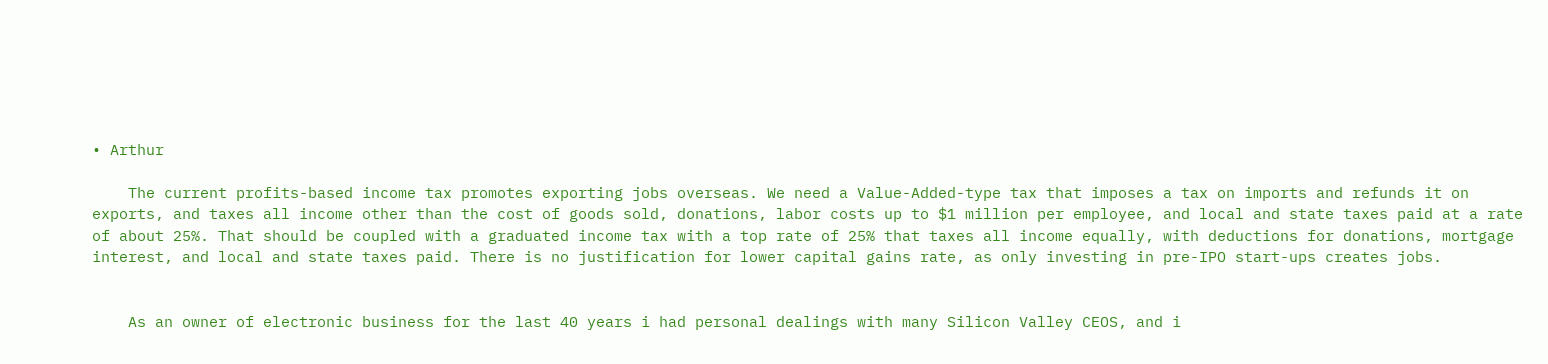• Arthur

    The current profits-based income tax promotes exporting jobs overseas. We need a Value-Added-type tax that imposes a tax on imports and refunds it on exports, and taxes all income other than the cost of goods sold, donations, labor costs up to $1 million per employee, and local and state taxes paid at a rate of about 25%. That should be coupled with a graduated income tax with a top rate of 25% that taxes all income equally, with deductions for donations, mortgage interest, and local and state taxes paid. There is no justification for lower capital gains rate, as only investing in pre-IPO start-ups creates jobs.


    As an owner of electronic business for the last 40 years i had personal dealings with many Silicon Valley CEOS, and i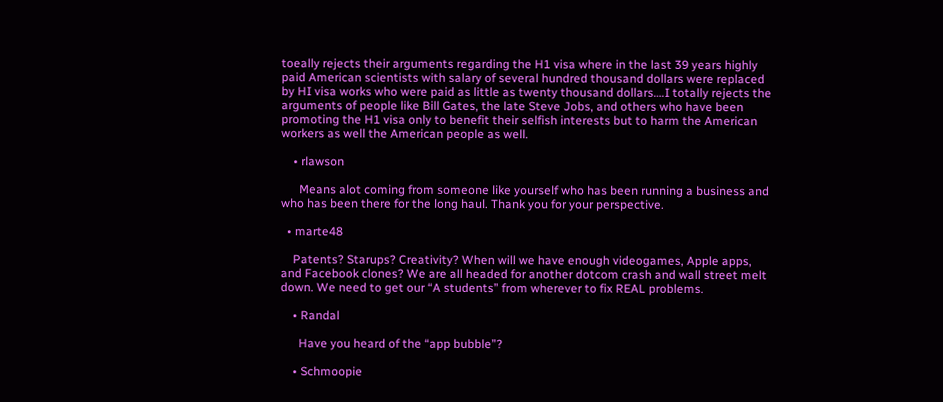toeally rejects their arguments regarding the H1 visa where in the last 39 years highly paid American scientists with salary of several hundred thousand dollars were replaced by HI visa works who were paid as little as twenty thousand dollars….I totally rejects the arguments of people like Bill Gates, the late Steve Jobs, and others who have been promoting the H1 visa only to benefit their selfish interests but to harm the American workers as well the American people as well.

    • rlawson

      Means alot coming from someone like yourself who has been running a business and who has been there for the long haul. Thank you for your perspective.

  • marte48

    Patents? Starups? Creativity? When will we have enough videogames, Apple apps, and Facebook clones? We are all headed for another dotcom crash and wall street melt down. We need to get our “A students” from wherever to fix REAL problems.

    • Randal

      Have you heard of the “app bubble”?

    • Schmoopie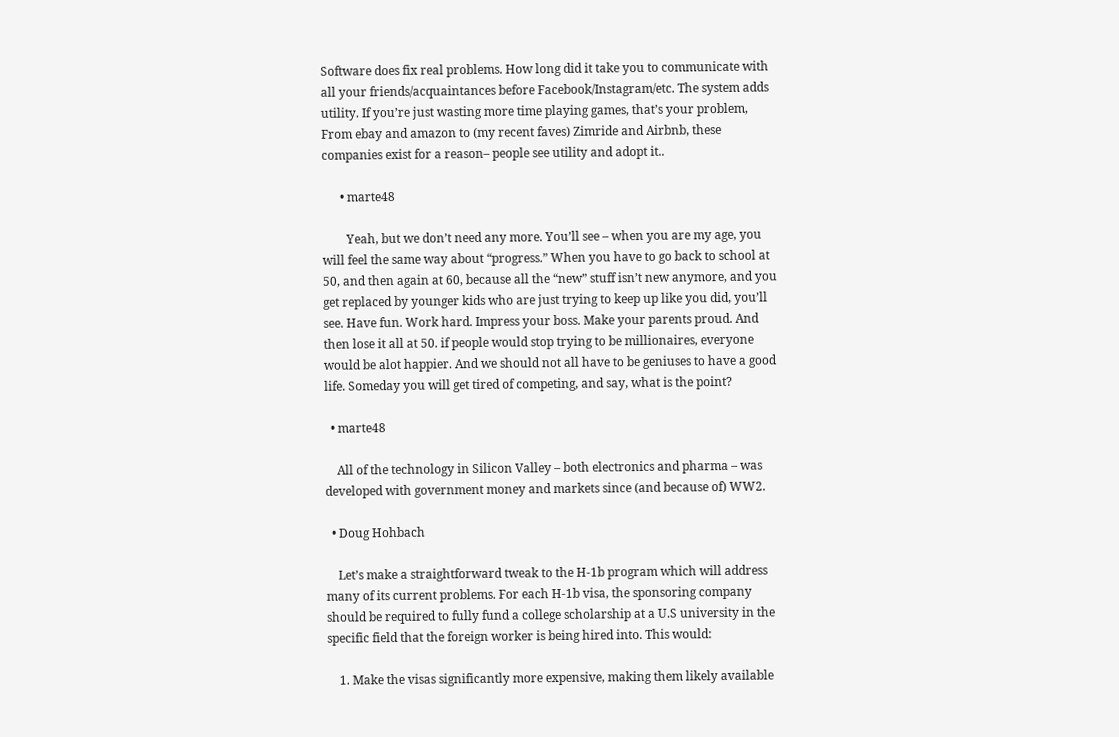Software does fix real problems. How long did it take you to communicate with all your friends/acquaintances before Facebook/Instagram/etc. The system adds utility. If you’re just wasting more time playing games, that’s your problem, From ebay and amazon to (my recent faves) Zimride and Airbnb, these companies exist for a reason– people see utility and adopt it..

      • marte48

        Yeah, but we don’t need any more. You’ll see – when you are my age, you will feel the same way about “progress.” When you have to go back to school at 50, and then again at 60, because all the “new” stuff isn’t new anymore, and you get replaced by younger kids who are just trying to keep up like you did, you’ll see. Have fun. Work hard. Impress your boss. Make your parents proud. And then lose it all at 50. if people would stop trying to be millionaires, everyone would be alot happier. And we should not all have to be geniuses to have a good life. Someday you will get tired of competing, and say, what is the point?

  • marte48

    All of the technology in Silicon Valley – both electronics and pharma – was developed with government money and markets since (and because of) WW2.

  • Doug Hohbach

    Let’s make a straightforward tweak to the H-1b program which will address many of its current problems. For each H-1b visa, the sponsoring company should be required to fully fund a college scholarship at a U.S university in the specific field that the foreign worker is being hired into. This would:

    1. Make the visas significantly more expensive, making them likely available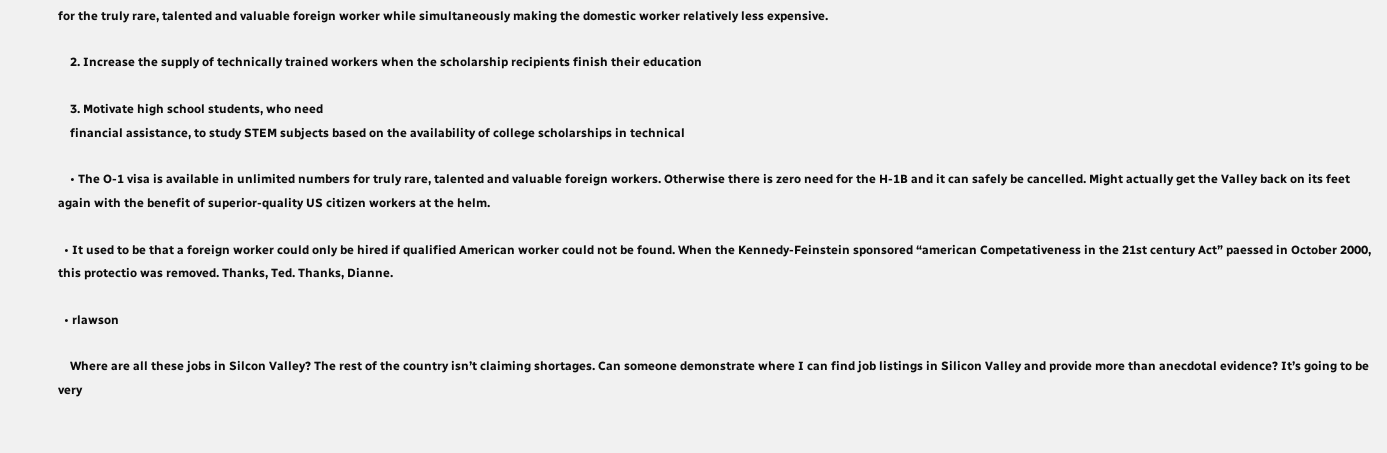for the truly rare, talented and valuable foreign worker while simultaneously making the domestic worker relatively less expensive.

    2. Increase the supply of technically trained workers when the scholarship recipients finish their education

    3. Motivate high school students, who need
    financial assistance, to study STEM subjects based on the availability of college scholarships in technical

    • The O-1 visa is available in unlimited numbers for truly rare, talented and valuable foreign workers. Otherwise there is zero need for the H-1B and it can safely be cancelled. Might actually get the Valley back on its feet again with the benefit of superior-quality US citizen workers at the helm.

  • It used to be that a foreign worker could only be hired if qualified American worker could not be found. When the Kennedy-Feinstein sponsored “american Competativeness in the 21st century Act” paessed in October 2000, this protectio was removed. Thanks, Ted. Thanks, Dianne.

  • rlawson

    Where are all these jobs in Silcon Valley? The rest of the country isn’t claiming shortages. Can someone demonstrate where I can find job listings in Silicon Valley and provide more than anecdotal evidence? It’s going to be very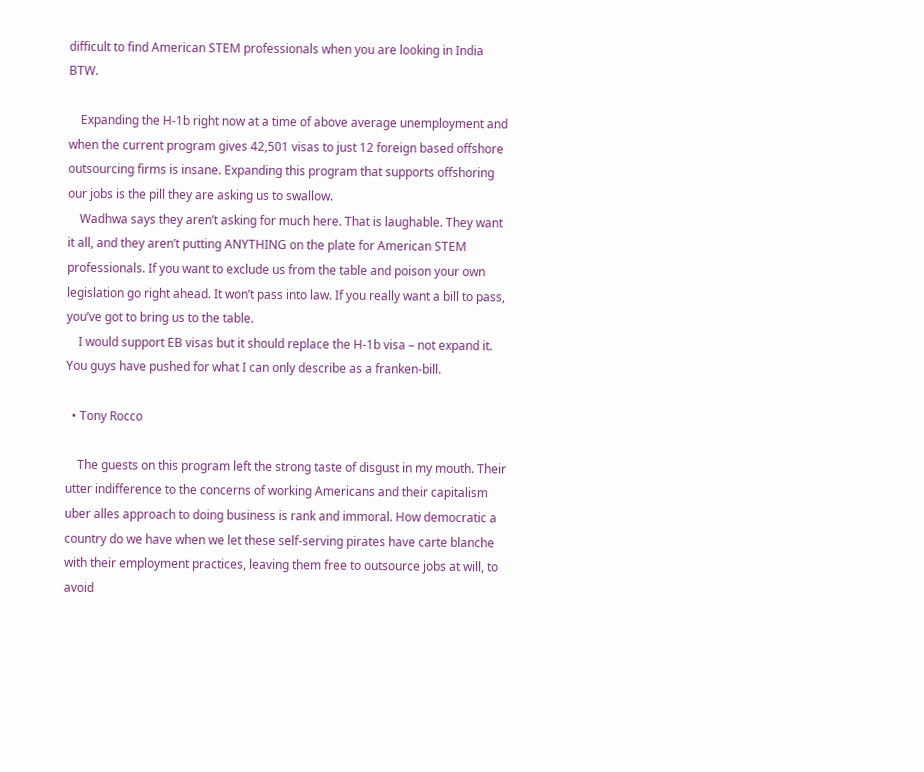difficult to find American STEM professionals when you are looking in India BTW.

    Expanding the H-1b right now at a time of above average unemployment and when the current program gives 42,501 visas to just 12 foreign based offshore outsourcing firms is insane. Expanding this program that supports offshoring our jobs is the pill they are asking us to swallow.
    Wadhwa says they aren’t asking for much here. That is laughable. They want it all, and they aren’t putting ANYTHING on the plate for American STEM professionals. If you want to exclude us from the table and poison your own legislation go right ahead. It won’t pass into law. If you really want a bill to pass, you’ve got to bring us to the table.
    I would support EB visas but it should replace the H-1b visa – not expand it. You guys have pushed for what I can only describe as a franken-bill.

  • Tony Rocco

    The guests on this program left the strong taste of disgust in my mouth. Their utter indifference to the concerns of working Americans and their capitalism uber alles approach to doing business is rank and immoral. How democratic a country do we have when we let these self-serving pirates have carte blanche with their employment practices, leaving them free to outsource jobs at will, to avoid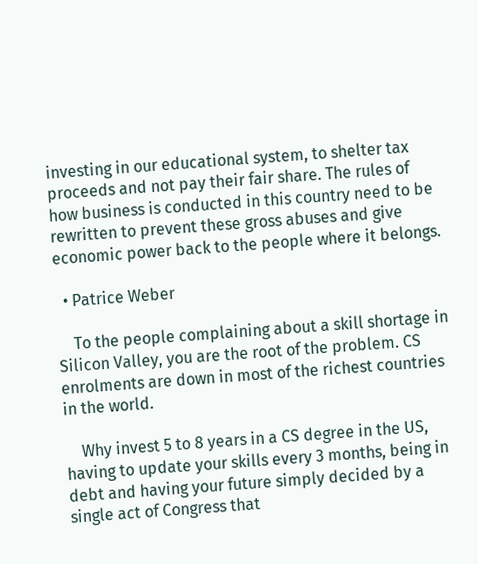investing in our educational system, to shelter tax proceeds and not pay their fair share. The rules of how business is conducted in this country need to be rewritten to prevent these gross abuses and give economic power back to the people where it belongs.

  • Patrice Weber

    To the people complaining about a skill shortage in Silicon Valley, you are the root of the problem. CS enrolments are down in most of the richest countries in the world.

    Why invest 5 to 8 years in a CS degree in the US, having to update your skills every 3 months, being in debt and having your future simply decided by a single act of Congress that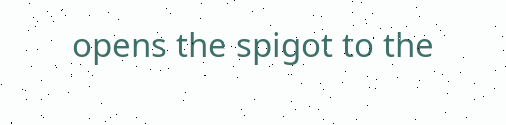opens the spigot to the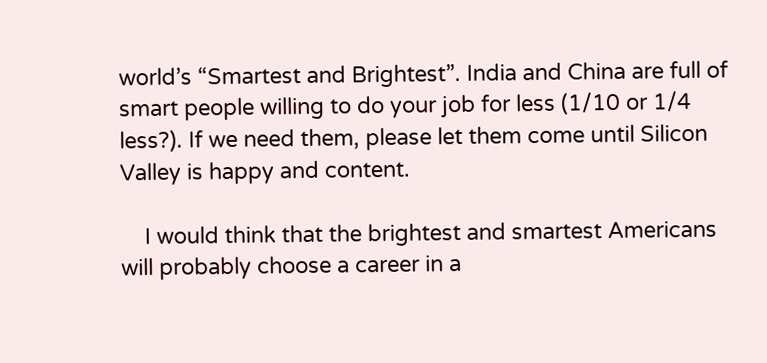world’s “Smartest and Brightest”. India and China are full of smart people willing to do your job for less (1/10 or 1/4 less?). If we need them, please let them come until Silicon Valley is happy and content.

    I would think that the brightest and smartest Americans will probably choose a career in a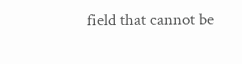field that cannot be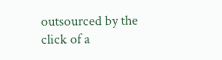outsourced by the click of a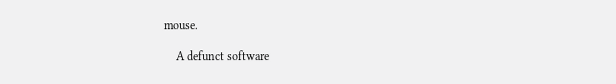mouse.

    A defunct software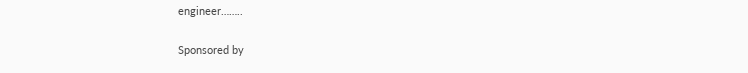engineer……..

Sponsored by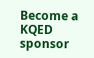Become a KQED sponsor